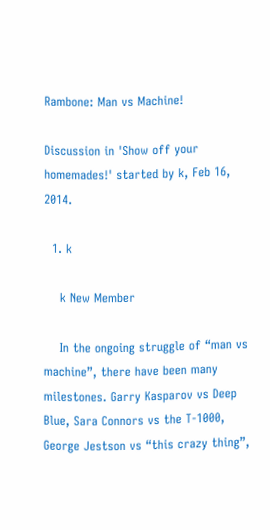Rambone: Man vs Machine!

Discussion in 'Show off your homemades!' started by k, Feb 16, 2014.

  1. k

    k New Member

    In the ongoing struggle of “man vs machine”, there have been many milestones. Garry Kasparov vs Deep Blue, Sara Connors vs the T-1000, George Jestson vs “this crazy thing”,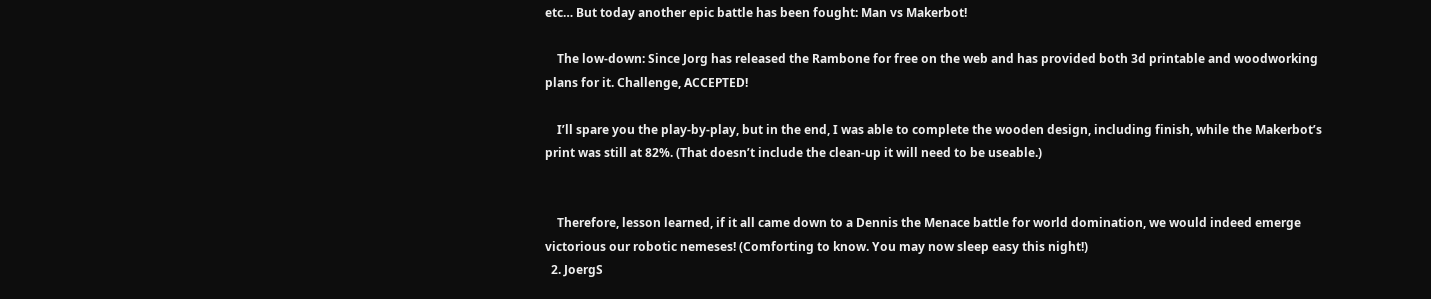etc… But today another epic battle has been fought: Man vs Makerbot!

    The low-down: Since Jorg has released the Rambone for free on the web and has provided both 3d printable and woodworking plans for it. Challenge, ACCEPTED!

    I’ll spare you the play-by-play, but in the end, I was able to complete the wooden design, including finish, while the Makerbot’s print was still at 82%. (That doesn’t include the clean-up it will need to be useable.)


    Therefore, lesson learned, if it all came down to a Dennis the Menace battle for world domination, we would indeed emerge victorious our robotic nemeses! (Comforting to know. You may now sleep easy this night!)
  2. JoergS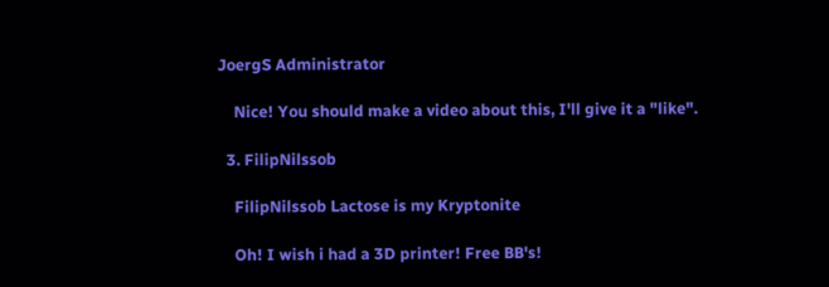JoergS Administrator

    Nice! You should make a video about this, I'll give it a "like".

  3. FilipNilssob

    FilipNilssob Lactose is my Kryptonite

    Oh! I wish i had a 3D printer! Free BB's!